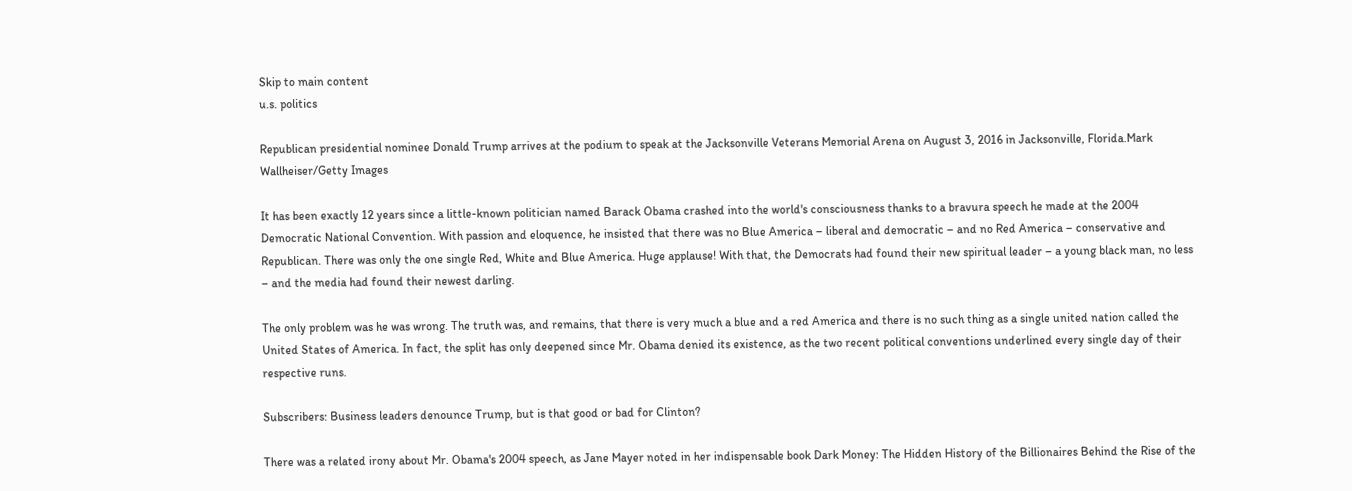Skip to main content
u.s. politics

Republican presidential nominee Donald Trump arrives at the podium to speak at the Jacksonville Veterans Memorial Arena on August 3, 2016 in Jacksonville, Florida.Mark Wallheiser/Getty Images

It has been exactly 12 years since a little-known politician named Barack Obama crashed into the world's consciousness thanks to a bravura speech he made at the 2004 Democratic National Convention. With passion and eloquence, he insisted that there was no Blue America – liberal and democratic – and no Red America – conservative and Republican. There was only the one single Red, White and Blue America. Huge applause! With that, the Democrats had found their new spiritual leader – a young black man, no less – and the media had found their newest darling.

The only problem was he was wrong. The truth was, and remains, that there is very much a blue and a red America and there is no such thing as a single united nation called the United States of America. In fact, the split has only deepened since Mr. Obama denied its existence, as the two recent political conventions underlined every single day of their respective runs.

Subscribers: Business leaders denounce Trump, but is that good or bad for Clinton?

There was a related irony about Mr. Obama's 2004 speech, as Jane Mayer noted in her indispensable book Dark Money: The Hidden History of the Billionaires Behind the Rise of the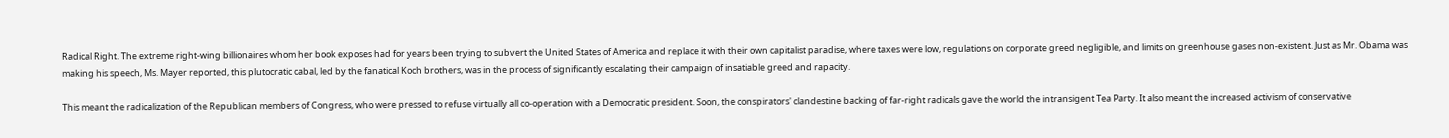Radical Right. The extreme right-wing billionaires whom her book exposes had for years been trying to subvert the United States of America and replace it with their own capitalist paradise, where taxes were low, regulations on corporate greed negligible, and limits on greenhouse gases non-existent. Just as Mr. Obama was making his speech, Ms. Mayer reported, this plutocratic cabal, led by the fanatical Koch brothers, was in the process of significantly escalating their campaign of insatiable greed and rapacity.

This meant the radicalization of the Republican members of Congress, who were pressed to refuse virtually all co-operation with a Democratic president. Soon, the conspirators' clandestine backing of far-right radicals gave the world the intransigent Tea Party. It also meant the increased activism of conservative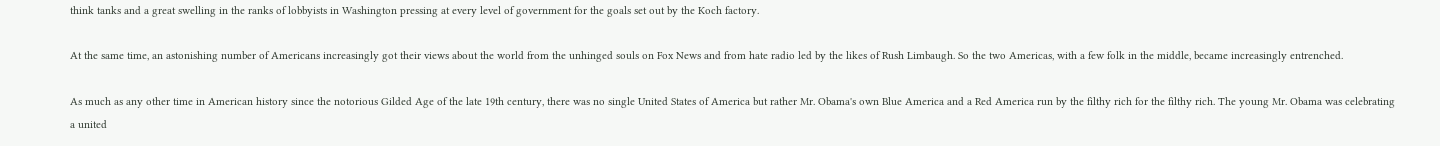think tanks and a great swelling in the ranks of lobbyists in Washington pressing at every level of government for the goals set out by the Koch factory.

At the same time, an astonishing number of Americans increasingly got their views about the world from the unhinged souls on Fox News and from hate radio led by the likes of Rush Limbaugh. So the two Americas, with a few folk in the middle, became increasingly entrenched.

As much as any other time in American history since the notorious Gilded Age of the late 19th century, there was no single United States of America but rather Mr. Obama's own Blue America and a Red America run by the filthy rich for the filthy rich. The young Mr. Obama was celebrating a united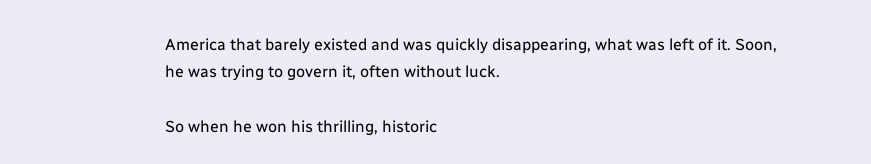America that barely existed and was quickly disappearing, what was left of it. Soon, he was trying to govern it, often without luck.

So when he won his thrilling, historic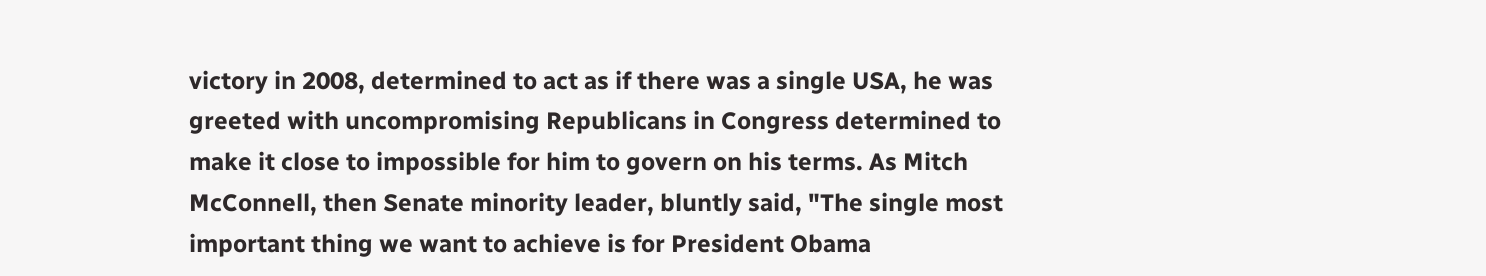victory in 2008, determined to act as if there was a single USA, he was greeted with uncompromising Republicans in Congress determined to make it close to impossible for him to govern on his terms. As Mitch McConnell, then Senate minority leader, bluntly said, "The single most important thing we want to achieve is for President Obama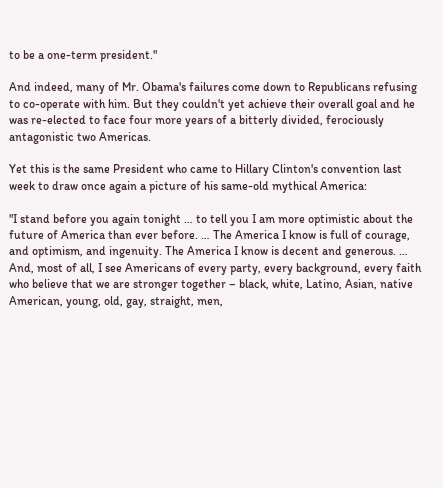to be a one-term president."

And indeed, many of Mr. Obama's failures come down to Republicans refusing to co-operate with him. But they couldn't yet achieve their overall goal and he was re-elected to face four more years of a bitterly divided, ferociously antagonistic two Americas.

Yet this is the same President who came to Hillary Clinton's convention last week to draw once again a picture of his same-old mythical America:

"I stand before you again tonight … to tell you I am more optimistic about the future of America than ever before. … The America I know is full of courage, and optimism, and ingenuity. The America I know is decent and generous. … And, most of all, I see Americans of every party, every background, every faith who believe that we are stronger together – black, white, Latino, Asian, native American, young, old, gay, straight, men,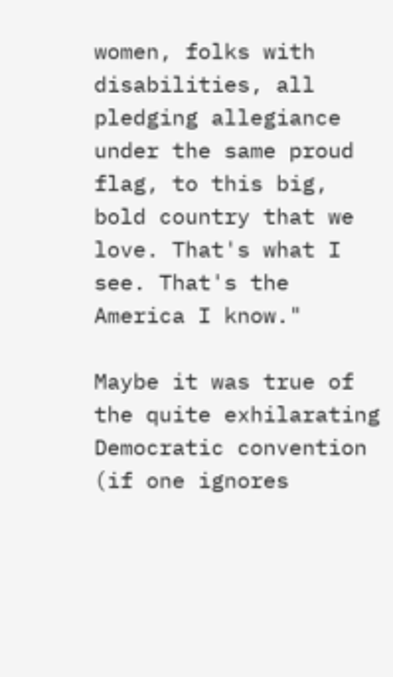women, folks with disabilities, all pledging allegiance under the same proud flag, to this big, bold country that we love. That's what I see. That's the America I know."

Maybe it was true of the quite exhilarating Democratic convention (if one ignores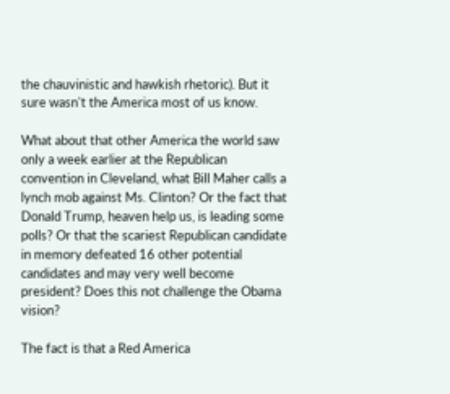the chauvinistic and hawkish rhetoric). But it sure wasn't the America most of us know.

What about that other America the world saw only a week earlier at the Republican convention in Cleveland, what Bill Maher calls a lynch mob against Ms. Clinton? Or the fact that Donald Trump, heaven help us, is leading some polls? Or that the scariest Republican candidate in memory defeated 16 other potential candidates and may very well become president? Does this not challenge the Obama vision?

The fact is that a Red America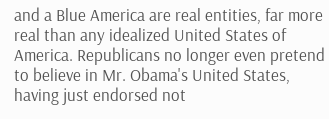and a Blue America are real entities, far more real than any idealized United States of America. Republicans no longer even pretend to believe in Mr. Obama's United States, having just endorsed not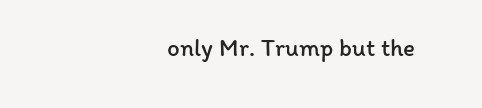only Mr. Trump but the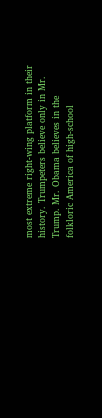most extreme right-wing platform in their history. Trumpeters believe only in Mr. Trump. Mr. Obama believes in the folkloric America of high-school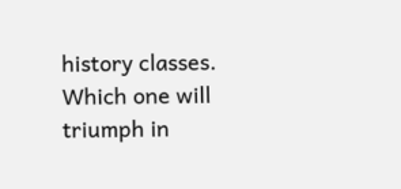history classes. Which one will triumph in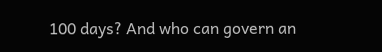100 days? And who can govern an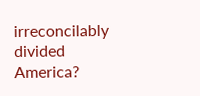irreconcilably divided America?